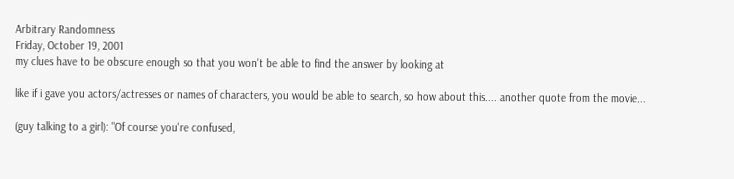Arbitrary Randomness
Friday, October 19, 2001
my clues have to be obscure enough so that you won't be able to find the answer by looking at

like if i gave you actors/actresses or names of characters, you would be able to search, so how about this.... another quote from the movie...

(guy talking to a girl): "Of course you're confused,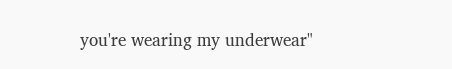you're wearing my underwear"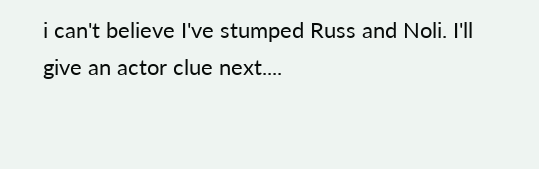i can't believe I've stumped Russ and Noli. I'll give an actor clue next....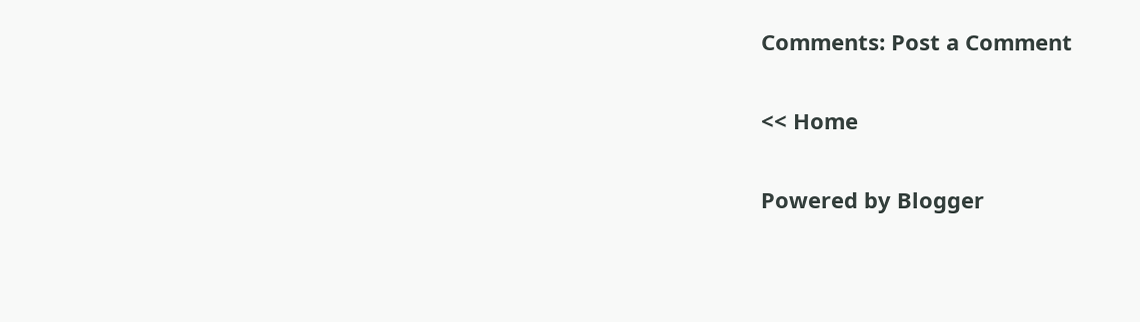Comments: Post a Comment

<< Home

Powered by Blogger